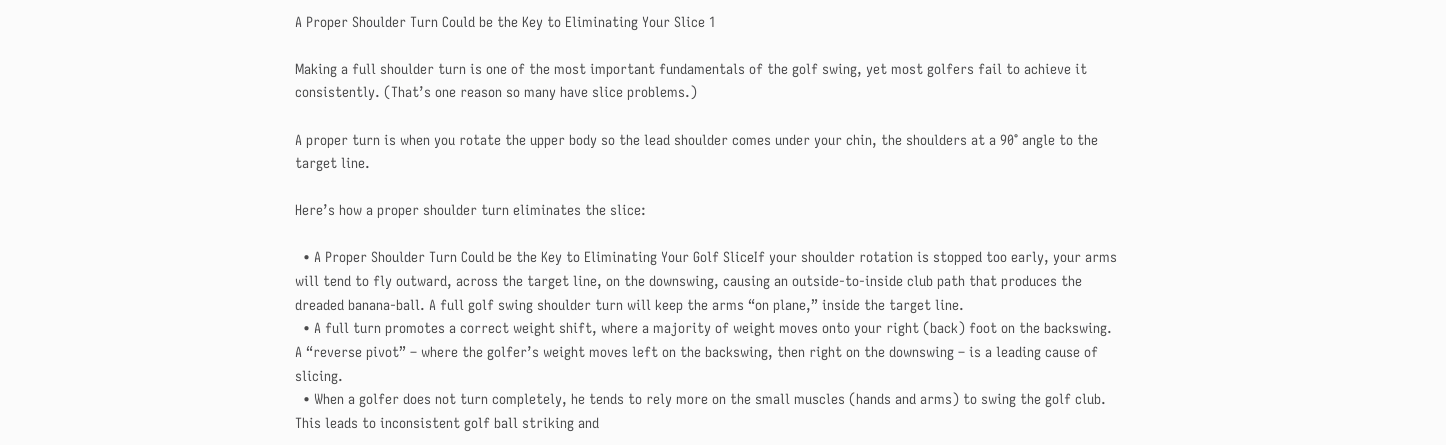A Proper Shoulder Turn Could be the Key to Eliminating Your Slice 1

Making a full shoulder turn is one of the most important fundamentals of the golf swing, yet most golfers fail to achieve it consistently. (That’s one reason so many have slice problems.)

A proper turn is when you rotate the upper body so the lead shoulder comes under your chin, the shoulders at a 90° angle to the target line.

Here’s how a proper shoulder turn eliminates the slice:

  • A Proper Shoulder Turn Could be the Key to Eliminating Your Golf SliceIf your shoulder rotation is stopped too early, your arms will tend to fly outward, across the target line, on the downswing, causing an outside-to-inside club path that produces the dreaded banana-ball. A full golf swing shoulder turn will keep the arms “on plane,” inside the target line.
  • A full turn promotes a correct weight shift, where a majority of weight moves onto your right (back) foot on the backswing. A “reverse pivot” – where the golfer’s weight moves left on the backswing, then right on the downswing – is a leading cause of slicing.
  • When a golfer does not turn completely, he tends to rely more on the small muscles (hands and arms) to swing the golf club. This leads to inconsistent golf ball striking and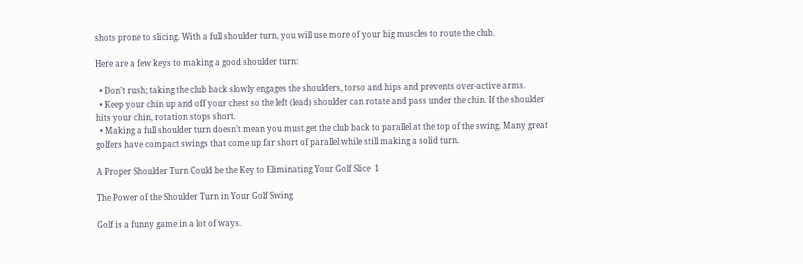shots prone to slicing. With a full shoulder turn, you will use more of your big muscles to route the club.

Here are a few keys to making a good shoulder turn:

  • Don’t rush; taking the club back slowly engages the shoulders, torso and hips and prevents over-active arms.
  • Keep your chin up and off your chest so the left (lead) shoulder can rotate and pass under the chin. If the shoulder hits your chin, rotation stops short.
  • Making a full shoulder turn doesn’t mean you must get the club back to parallel at the top of the swing. Many great golfers have compact swings that come up far short of parallel while still making a solid turn.

A Proper Shoulder Turn Could be the Key to Eliminating Your Golf Slice  1

The Power of the Shoulder Turn in Your Golf Swing

Golf is a funny game in a lot of ways.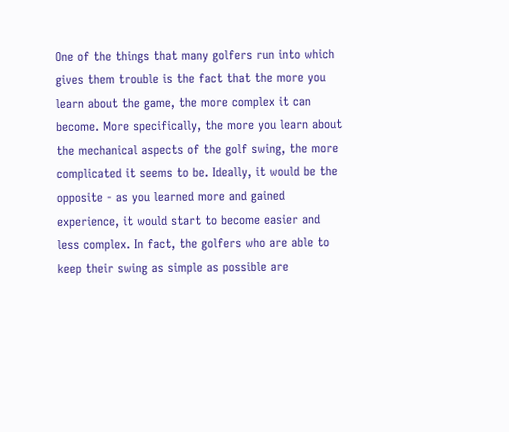One of the things that many golfers run into which gives them trouble is the fact that the more you learn about the game, the more complex it can become. More specifically, the more you learn about the mechanical aspects of the golf swing, the more complicated it seems to be. Ideally, it would be the opposite - as you learned more and gained experience, it would start to become easier and less complex. In fact, the golfers who are able to keep their swing as simple as possible are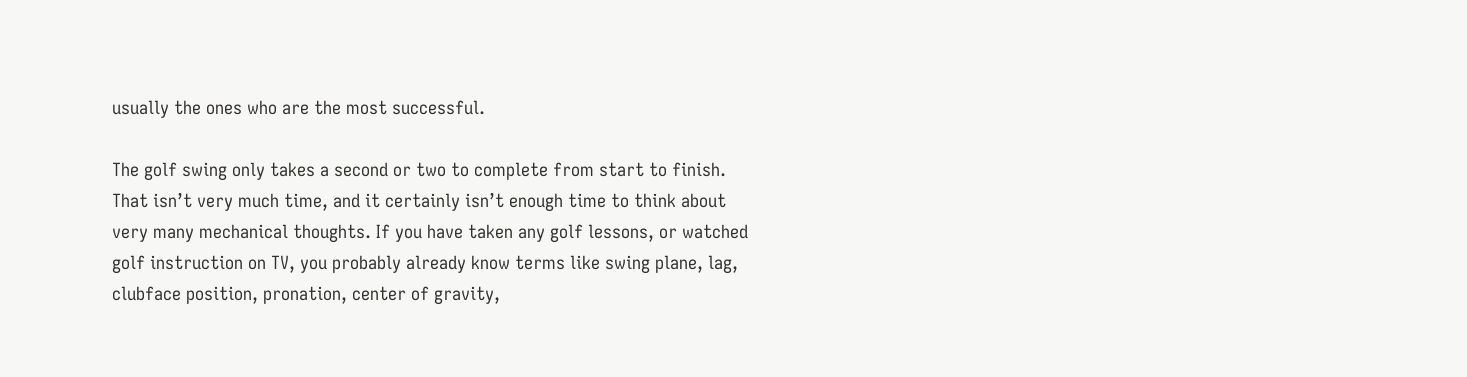usually the ones who are the most successful.

The golf swing only takes a second or two to complete from start to finish. That isn’t very much time, and it certainly isn’t enough time to think about very many mechanical thoughts. If you have taken any golf lessons, or watched golf instruction on TV, you probably already know terms like swing plane, lag, clubface position, pronation, center of gravity,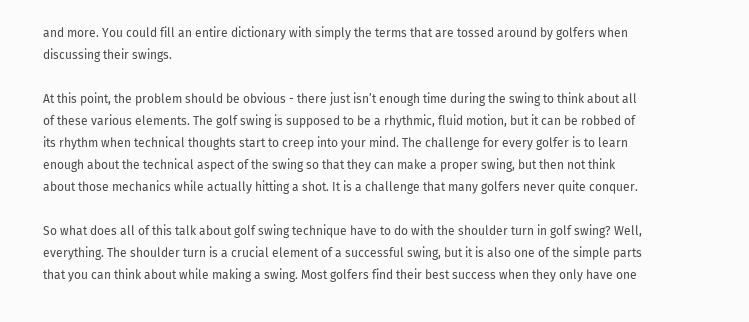and more. You could fill an entire dictionary with simply the terms that are tossed around by golfers when discussing their swings.

At this point, the problem should be obvious - there just isn’t enough time during the swing to think about all of these various elements. The golf swing is supposed to be a rhythmic, fluid motion, but it can be robbed of its rhythm when technical thoughts start to creep into your mind. The challenge for every golfer is to learn enough about the technical aspect of the swing so that they can make a proper swing, but then not think about those mechanics while actually hitting a shot. It is a challenge that many golfers never quite conquer.

So what does all of this talk about golf swing technique have to do with the shoulder turn in golf swing? Well, everything. The shoulder turn is a crucial element of a successful swing, but it is also one of the simple parts that you can think about while making a swing. Most golfers find their best success when they only have one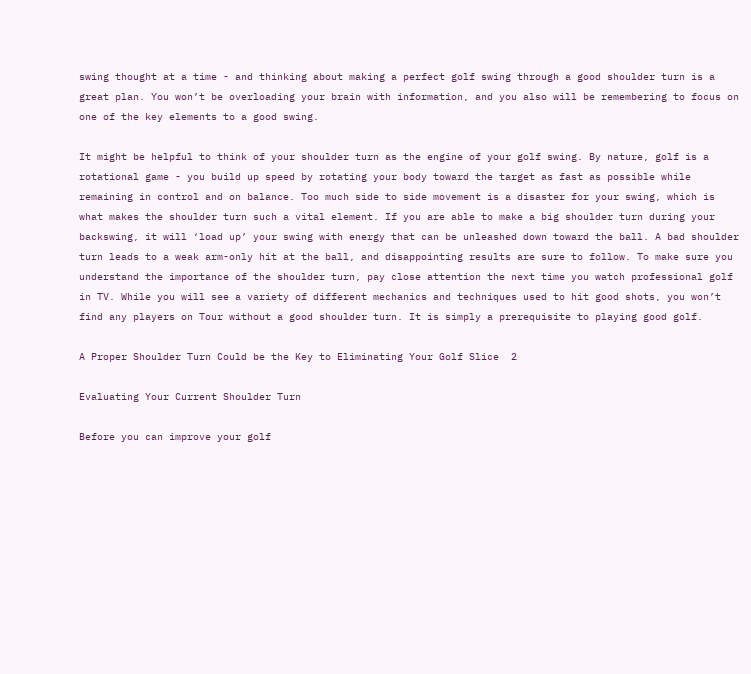swing thought at a time - and thinking about making a perfect golf swing through a good shoulder turn is a great plan. You won’t be overloading your brain with information, and you also will be remembering to focus on one of the key elements to a good swing.

It might be helpful to think of your shoulder turn as the engine of your golf swing. By nature, golf is a rotational game - you build up speed by rotating your body toward the target as fast as possible while remaining in control and on balance. Too much side to side movement is a disaster for your swing, which is what makes the shoulder turn such a vital element. If you are able to make a big shoulder turn during your backswing, it will ‘load up’ your swing with energy that can be unleashed down toward the ball. A bad shoulder turn leads to a weak arm-only hit at the ball, and disappointing results are sure to follow. To make sure you understand the importance of the shoulder turn, pay close attention the next time you watch professional golf in TV. While you will see a variety of different mechanics and techniques used to hit good shots, you won’t find any players on Tour without a good shoulder turn. It is simply a prerequisite to playing good golf.

A Proper Shoulder Turn Could be the Key to Eliminating Your Golf Slice  2

Evaluating Your Current Shoulder Turn

Before you can improve your golf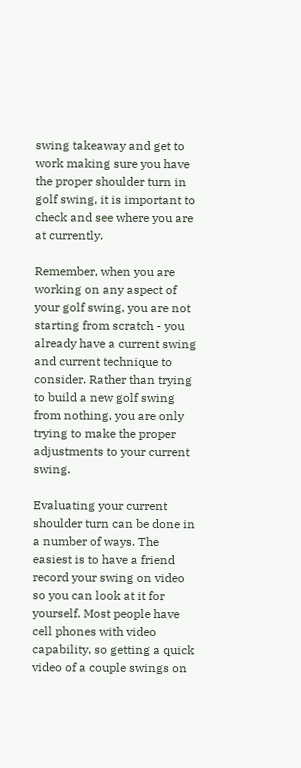swing takeaway and get to work making sure you have the proper shoulder turn in golf swing, it is important to check and see where you are at currently.

Remember, when you are working on any aspect of your golf swing, you are not starting from scratch - you already have a current swing and current technique to consider. Rather than trying to build a new golf swing from nothing, you are only trying to make the proper adjustments to your current swing.

Evaluating your current shoulder turn can be done in a number of ways. The easiest is to have a friend record your swing on video so you can look at it for yourself. Most people have cell phones with video capability, so getting a quick video of a couple swings on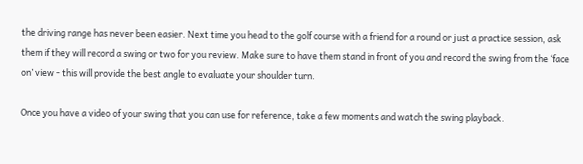the driving range has never been easier. Next time you head to the golf course with a friend for a round or just a practice session, ask them if they will record a swing or two for you review. Make sure to have them stand in front of you and record the swing from the ‘face on’ view - this will provide the best angle to evaluate your shoulder turn.

Once you have a video of your swing that you can use for reference, take a few moments and watch the swing playback.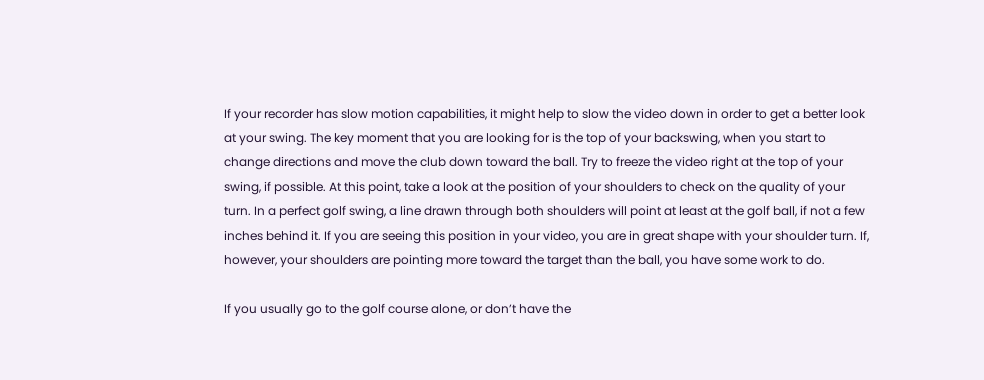If your recorder has slow motion capabilities, it might help to slow the video down in order to get a better look at your swing. The key moment that you are looking for is the top of your backswing, when you start to change directions and move the club down toward the ball. Try to freeze the video right at the top of your swing, if possible. At this point, take a look at the position of your shoulders to check on the quality of your turn. In a perfect golf swing, a line drawn through both shoulders will point at least at the golf ball, if not a few inches behind it. If you are seeing this position in your video, you are in great shape with your shoulder turn. If, however, your shoulders are pointing more toward the target than the ball, you have some work to do.

If you usually go to the golf course alone, or don’t have the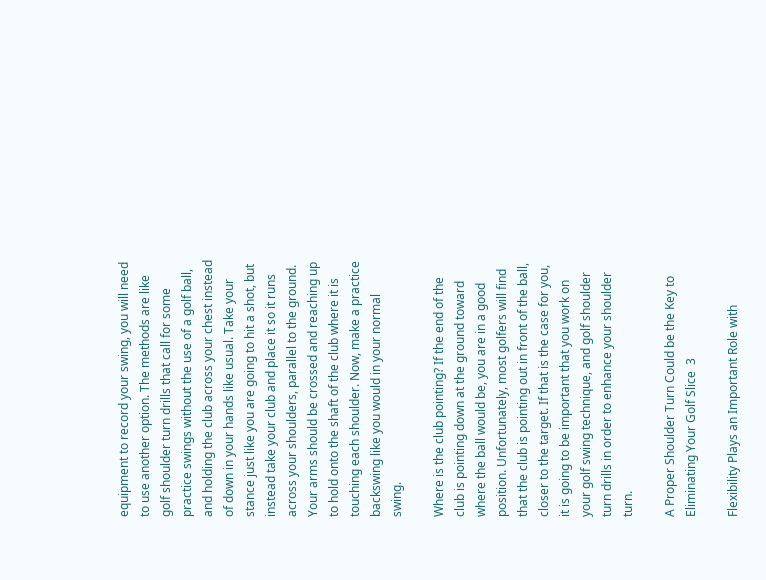equipment to record your swing, you will need to use another option. The methods are like golf shoulder turn drills that call for some practice swings without the use of a golf ball, and holding the club across your chest instead of down in your hands like usual. Take your stance just like you are going to hit a shot, but instead take your club and place it so it runs across your shoulders, parallel to the ground. Your arms should be crossed and reaching up to hold onto the shaft of the club where it is touching each shoulder. Now, make a practice backswing like you would in your normal swing.

Where is the club pointing? If the end of the club is pointing down at the ground toward where the ball would be, you are in a good position. Unfortunately, most golfers will find that the club is pointing out in front of the ball, closer to the target. If that is the case for you, it is going to be important that you work on your golf swing technique, and golf shoulder turn drills in order to enhance your shoulder turn.

A Proper Shoulder Turn Could be the Key to Eliminating Your Golf Slice  3

Flexibility Plays an Important Role with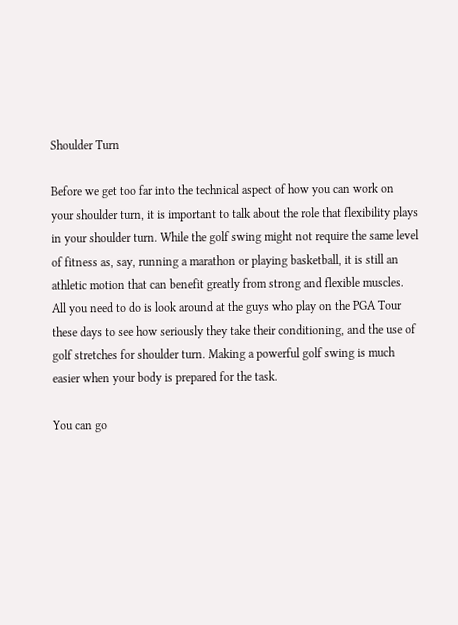Shoulder Turn

Before we get too far into the technical aspect of how you can work on your shoulder turn, it is important to talk about the role that flexibility plays in your shoulder turn. While the golf swing might not require the same level of fitness as, say, running a marathon or playing basketball, it is still an athletic motion that can benefit greatly from strong and flexible muscles. All you need to do is look around at the guys who play on the PGA Tour these days to see how seriously they take their conditioning, and the use of golf stretches for shoulder turn. Making a powerful golf swing is much easier when your body is prepared for the task.

You can go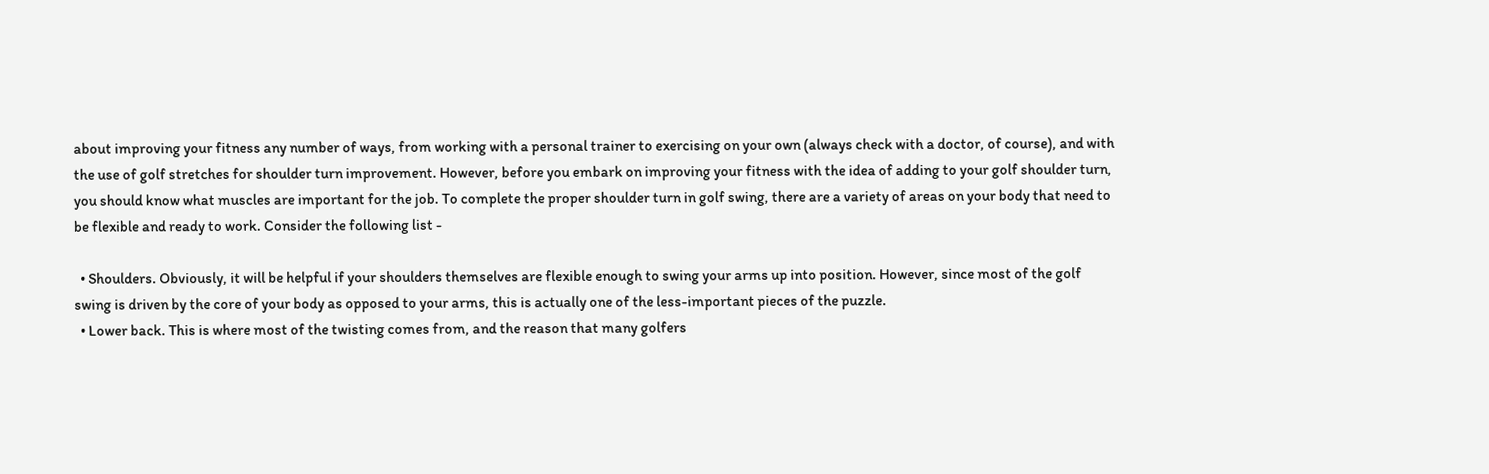about improving your fitness any number of ways, from working with a personal trainer to exercising on your own (always check with a doctor, of course), and with the use of golf stretches for shoulder turn improvement. However, before you embark on improving your fitness with the idea of adding to your golf shoulder turn, you should know what muscles are important for the job. To complete the proper shoulder turn in golf swing, there are a variety of areas on your body that need to be flexible and ready to work. Consider the following list -

  • Shoulders. Obviously, it will be helpful if your shoulders themselves are flexible enough to swing your arms up into position. However, since most of the golf swing is driven by the core of your body as opposed to your arms, this is actually one of the less-important pieces of the puzzle.
  • Lower back. This is where most of the twisting comes from, and the reason that many golfers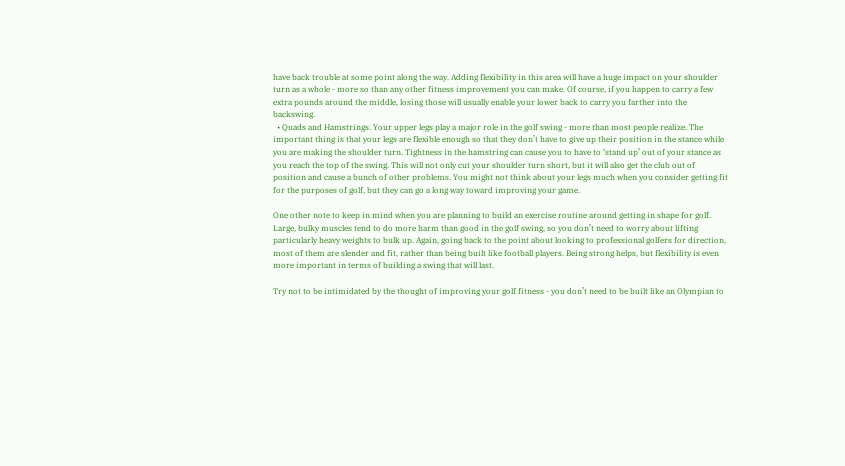have back trouble at some point along the way. Adding flexibility in this area will have a huge impact on your shoulder turn as a whole - more so than any other fitness improvement you can make. Of course, if you happen to carry a few extra pounds around the middle, losing those will usually enable your lower back to carry you farther into the backswing.
  • Quads and Hamstrings. Your upper legs play a major role in the golf swing - more than most people realize. The important thing is that your legs are flexible enough so that they don’t have to give up their position in the stance while you are making the shoulder turn. Tightness in the hamstring can cause you to have to ‘stand up’ out of your stance as you reach the top of the swing. This will not only cut your shoulder turn short, but it will also get the club out of position and cause a bunch of other problems. You might not think about your legs much when you consider getting fit for the purposes of golf, but they can go a long way toward improving your game.

One other note to keep in mind when you are planning to build an exercise routine around getting in shape for golf. Large, bulky muscles tend to do more harm than good in the golf swing, so you don’t need to worry about lifting particularly heavy weights to bulk up. Again, going back to the point about looking to professional golfers for direction, most of them are slender and fit, rather than being built like football players. Being strong helps, but flexibility is even more important in terms of building a swing that will last.

Try not to be intimidated by the thought of improving your golf fitness - you don’t need to be built like an Olympian to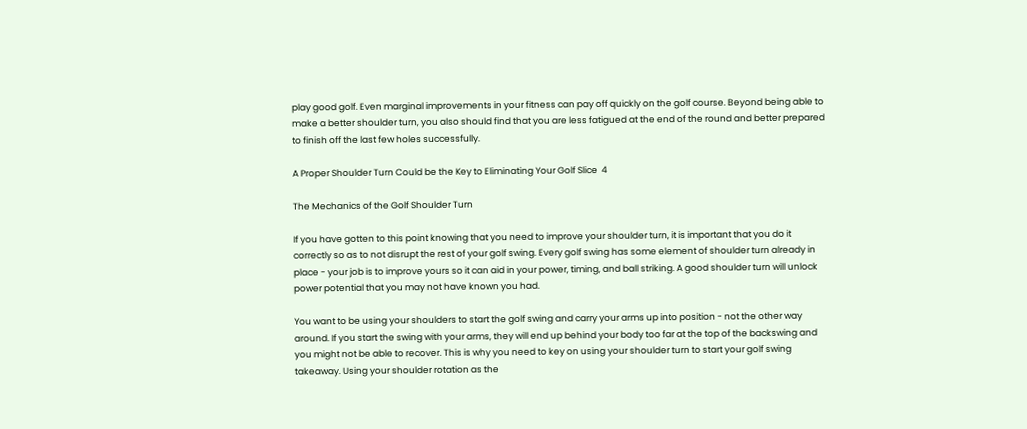play good golf. Even marginal improvements in your fitness can pay off quickly on the golf course. Beyond being able to make a better shoulder turn, you also should find that you are less fatigued at the end of the round and better prepared to finish off the last few holes successfully.

A Proper Shoulder Turn Could be the Key to Eliminating Your Golf Slice  4

The Mechanics of the Golf Shoulder Turn

If you have gotten to this point knowing that you need to improve your shoulder turn, it is important that you do it correctly so as to not disrupt the rest of your golf swing. Every golf swing has some element of shoulder turn already in place - your job is to improve yours so it can aid in your power, timing, and ball striking. A good shoulder turn will unlock power potential that you may not have known you had.

You want to be using your shoulders to start the golf swing and carry your arms up into position - not the other way around. If you start the swing with your arms, they will end up behind your body too far at the top of the backswing and you might not be able to recover. This is why you need to key on using your shoulder turn to start your golf swing takeaway. Using your shoulder rotation as the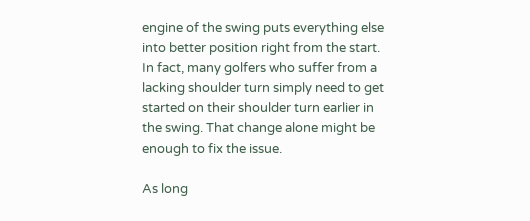engine of the swing puts everything else into better position right from the start. In fact, many golfers who suffer from a lacking shoulder turn simply need to get started on their shoulder turn earlier in the swing. That change alone might be enough to fix the issue.

As long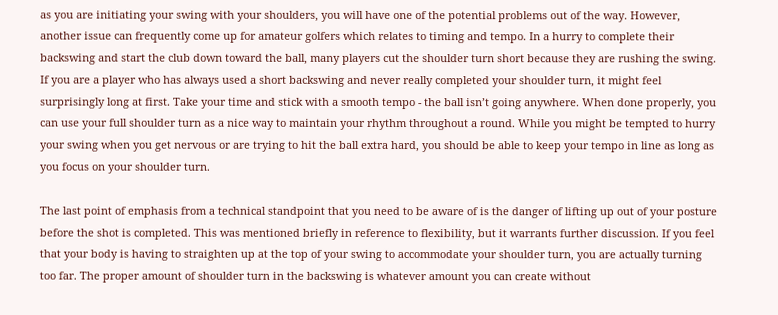as you are initiating your swing with your shoulders, you will have one of the potential problems out of the way. However, another issue can frequently come up for amateur golfers which relates to timing and tempo. In a hurry to complete their backswing and start the club down toward the ball, many players cut the shoulder turn short because they are rushing the swing. If you are a player who has always used a short backswing and never really completed your shoulder turn, it might feel surprisingly long at first. Take your time and stick with a smooth tempo - the ball isn’t going anywhere. When done properly, you can use your full shoulder turn as a nice way to maintain your rhythm throughout a round. While you might be tempted to hurry your swing when you get nervous or are trying to hit the ball extra hard, you should be able to keep your tempo in line as long as you focus on your shoulder turn.

The last point of emphasis from a technical standpoint that you need to be aware of is the danger of lifting up out of your posture before the shot is completed. This was mentioned briefly in reference to flexibility, but it warrants further discussion. If you feel that your body is having to straighten up at the top of your swing to accommodate your shoulder turn, you are actually turning too far. The proper amount of shoulder turn in the backswing is whatever amount you can create without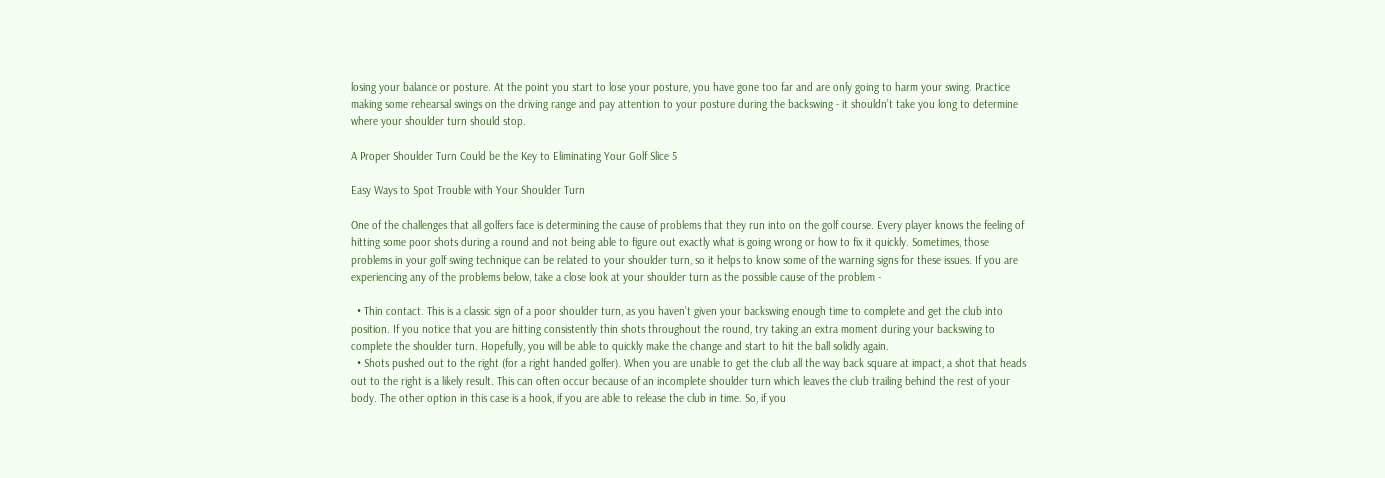losing your balance or posture. At the point you start to lose your posture, you have gone too far and are only going to harm your swing. Practice making some rehearsal swings on the driving range and pay attention to your posture during the backswing - it shouldn’t take you long to determine where your shoulder turn should stop.

A Proper Shoulder Turn Could be the Key to Eliminating Your Golf Slice 5

Easy Ways to Spot Trouble with Your Shoulder Turn

One of the challenges that all golfers face is determining the cause of problems that they run into on the golf course. Every player knows the feeling of hitting some poor shots during a round and not being able to figure out exactly what is going wrong or how to fix it quickly. Sometimes, those problems in your golf swing technique can be related to your shoulder turn, so it helps to know some of the warning signs for these issues. If you are experiencing any of the problems below, take a close look at your shoulder turn as the possible cause of the problem -

  • Thin contact. This is a classic sign of a poor shoulder turn, as you haven’t given your backswing enough time to complete and get the club into position. If you notice that you are hitting consistently thin shots throughout the round, try taking an extra moment during your backswing to complete the shoulder turn. Hopefully, you will be able to quickly make the change and start to hit the ball solidly again.
  • Shots pushed out to the right (for a right handed golfer). When you are unable to get the club all the way back square at impact, a shot that heads out to the right is a likely result. This can often occur because of an incomplete shoulder turn which leaves the club trailing behind the rest of your body. The other option in this case is a hook, if you are able to release the club in time. So, if you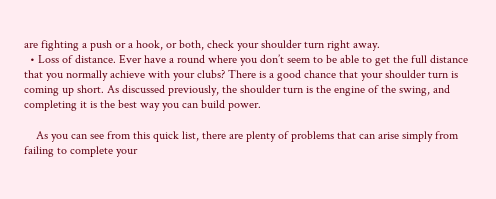are fighting a push or a hook, or both, check your shoulder turn right away.
  • Loss of distance. Ever have a round where you don’t seem to be able to get the full distance that you normally achieve with your clubs? There is a good chance that your shoulder turn is coming up short. As discussed previously, the shoulder turn is the engine of the swing, and completing it is the best way you can build power.

    As you can see from this quick list, there are plenty of problems that can arise simply from failing to complete your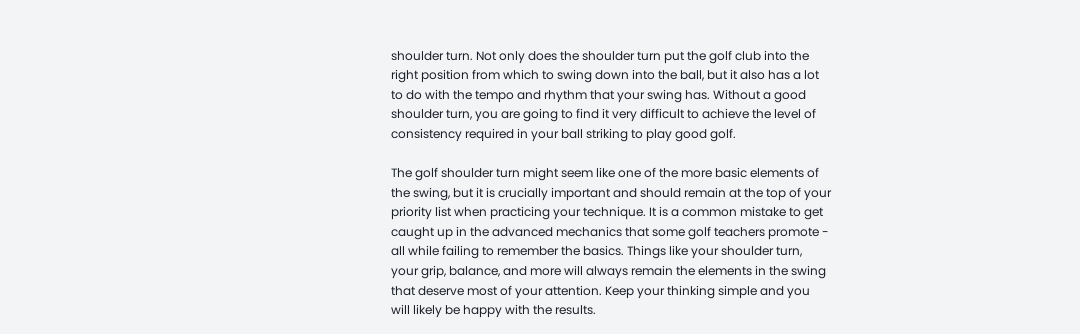shoulder turn. Not only does the shoulder turn put the golf club into the right position from which to swing down into the ball, but it also has a lot to do with the tempo and rhythm that your swing has. Without a good shoulder turn, you are going to find it very difficult to achieve the level of consistency required in your ball striking to play good golf.

The golf shoulder turn might seem like one of the more basic elements of the swing, but it is crucially important and should remain at the top of your priority list when practicing your technique. It is a common mistake to get caught up in the advanced mechanics that some golf teachers promote - all while failing to remember the basics. Things like your shoulder turn, your grip, balance, and more will always remain the elements in the swing that deserve most of your attention. Keep your thinking simple and you will likely be happy with the results.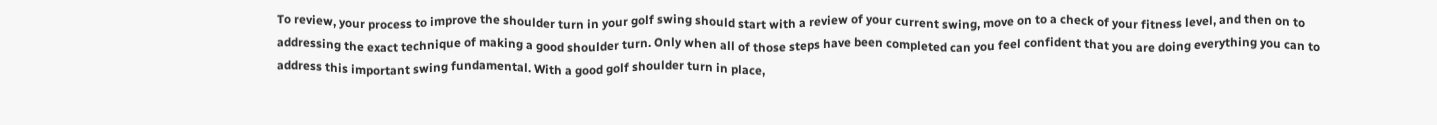To review, your process to improve the shoulder turn in your golf swing should start with a review of your current swing, move on to a check of your fitness level, and then on to addressing the exact technique of making a good shoulder turn. Only when all of those steps have been completed can you feel confident that you are doing everything you can to address this important swing fundamental. With a good golf shoulder turn in place,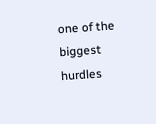one of the biggest hurdles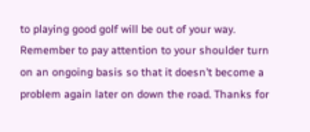to playing good golf will be out of your way. Remember to pay attention to your shoulder turn on an ongoing basis so that it doesn’t become a problem again later on down the road. Thanks for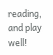reading, and play well!